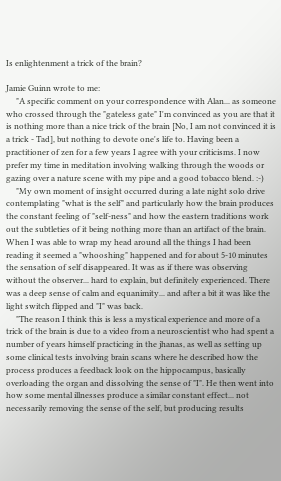Is enlightenment a trick of the brain?

Jamie Guinn wrote to me:
     "A specific comment on your correspondence with Alan... as someone who crossed through the "gateless gate" I'm convinced as you are that it is nothing more than a nice trick of the brain [No, I am not convinced it is a trick - Tad], but nothing to devote one's life to. Having been a practitioner of zen for a few years I agree with your criticisms. I now prefer my time in meditation involving walking through the woods or gazing over a nature scene with my pipe and a good tobacco blend. :-)
     "My own moment of insight occurred during a late night solo drive contemplating "what is the self" and particularly how the brain produces the constant feeling of "self-ness" and how the eastern traditions work out the subtleties of it being nothing more than an artifact of the brain. When I was able to wrap my head around all the things I had been reading it seemed a "whooshing" happened and for about 5-10 minutes the sensation of self disappeared. It was as if there was observing without the observer... hard to explain, but definitely experienced. There was a deep sense of calm and equanimity... and after a bit it was like the light switch flipped and "I" was back.
     "The reason I think this is less a mystical experience and more of a trick of the brain is due to a video from a neuroscientist who had spent a number of years himself practicing in the jhanas, as well as setting up some clinical tests involving brain scans where he described how the process produces a feedback look on the hippocampus, basically overloading the organ and dissolving the sense of "I". He then went into how some mental illnesses produce a similar constant effect... not necessarily removing the sense of the self, but producing results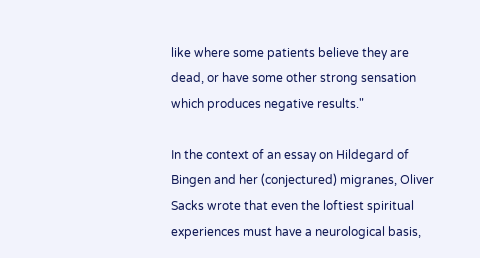like where some patients believe they are dead, or have some other strong sensation which produces negative results."

In the context of an essay on Hildegard of Bingen and her (conjectured) migranes, Oliver Sacks wrote that even the loftiest spiritual experiences must have a neurological basis,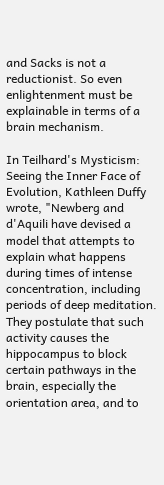and Sacks is not a reductionist. So even enlightenment must be explainable in terms of a brain mechanism.

In Teilhard's Mysticism: Seeing the Inner Face of Evolution, Kathleen Duffy wrote, "Newberg and d'Aquili have devised a model that attempts to explain what happens during times of intense concentration, including periods of deep meditation. They postulate that such activity causes the hippocampus to block certain pathways in the brain, especially the orientation area, and to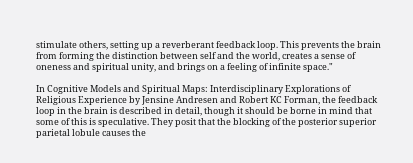stimulate others, setting up a reverberant feedback loop. This prevents the brain from forming the distinction between self and the world, creates a sense of oneness and spiritual unity, and brings on a feeling of infinite space."

In Cognitive Models and Spiritual Maps: Interdisciplinary Explorations of Religious Experience by Jensine Andresen and Robert KC Forman, the feedback loop in the brain is described in detail, though it should be borne in mind that some of this is speculative. They posit that the blocking of the posterior superior parietal lobule causes the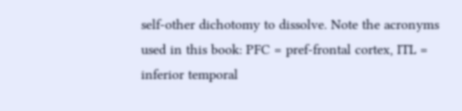self-other dichotomy to dissolve. Note the acronyms used in this book: PFC = pref-frontal cortex, ITL = inferior temporal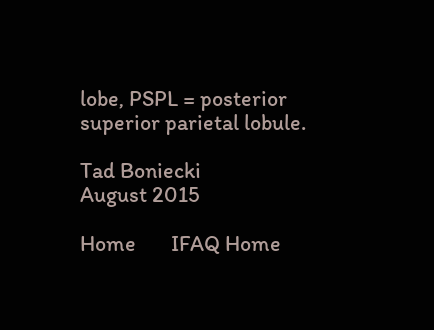lobe, PSPL = posterior superior parietal lobule.

Tad Boniecki
August 2015

Home       IFAQ Home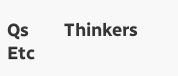Qs       Thinkers       Etc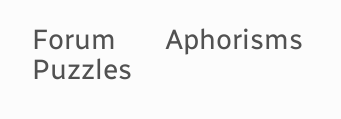Forum       Aphorisms       Puzzles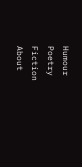Humour       Poetry      Fiction       About